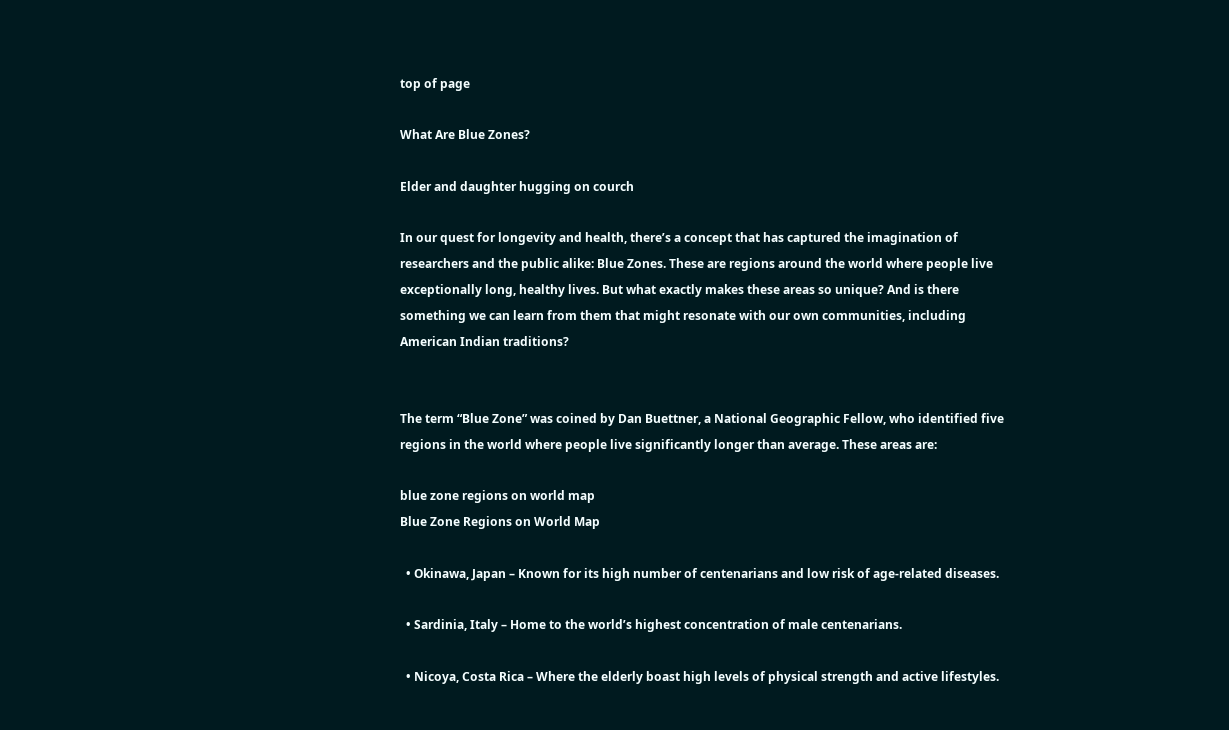top of page

What Are Blue Zones?

Elder and daughter hugging on courch

In our quest for longevity and health, there’s a concept that has captured the imagination of researchers and the public alike: Blue Zones. These are regions around the world where people live exceptionally long, healthy lives. But what exactly makes these areas so unique? And is there something we can learn from them that might resonate with our own communities, including American Indian traditions?


The term “Blue Zone” was coined by Dan Buettner, a National Geographic Fellow, who identified five regions in the world where people live significantly longer than average. These areas are:

blue zone regions on world map
Blue Zone Regions on World Map

  • Okinawa, Japan – Known for its high number of centenarians and low risk of age-related diseases.

  • Sardinia, Italy – Home to the world’s highest concentration of male centenarians.

  • Nicoya, Costa Rica – Where the elderly boast high levels of physical strength and active lifestyles.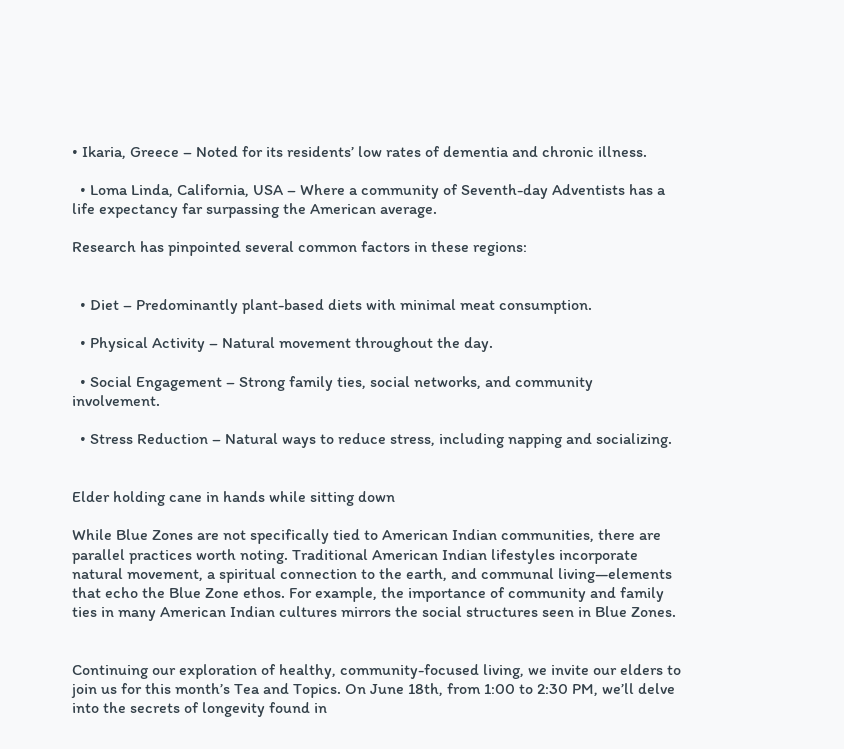• Ikaria, Greece – Noted for its residents’ low rates of dementia and chronic illness.

  • Loma Linda, California, USA – Where a community of Seventh-day Adventists has a life expectancy far surpassing the American average.

Research has pinpointed several common factors in these regions:


  • Diet – Predominantly plant-based diets with minimal meat consumption.

  • Physical Activity – Natural movement throughout the day.

  • Social Engagement – Strong family ties, social networks, and community involvement.

  • Stress Reduction – Natural ways to reduce stress, including napping and socializing.


Elder holding cane in hands while sitting down

While Blue Zones are not specifically tied to American Indian communities, there are parallel practices worth noting. Traditional American Indian lifestyles incorporate natural movement, a spiritual connection to the earth, and communal living—elements that echo the Blue Zone ethos. For example, the importance of community and family ties in many American Indian cultures mirrors the social structures seen in Blue Zones.


Continuing our exploration of healthy, community-focused living, we invite our elders to join us for this month’s Tea and Topics. On June 18th, from 1:00 to 2:30 PM, we’ll delve into the secrets of longevity found in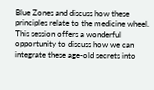Blue Zones and discuss how these principles relate to the medicine wheel. This session offers a wonderful opportunity to discuss how we can integrate these age-old secrets into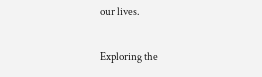our lives.

Exploring the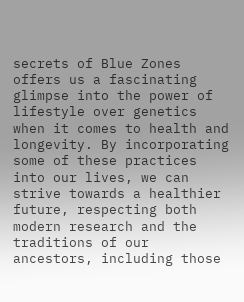secrets of Blue Zones offers us a fascinating glimpse into the power of lifestyle over genetics when it comes to health and longevity. By incorporating some of these practices into our lives, we can strive towards a healthier future, respecting both modern research and the traditions of our ancestors, including those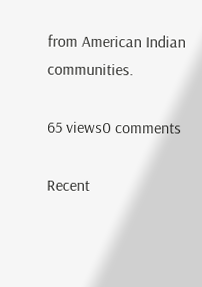from American Indian communities.

65 views0 comments

Recent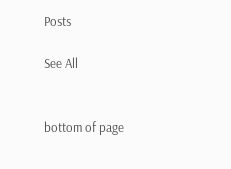Posts

See All


bottom of page